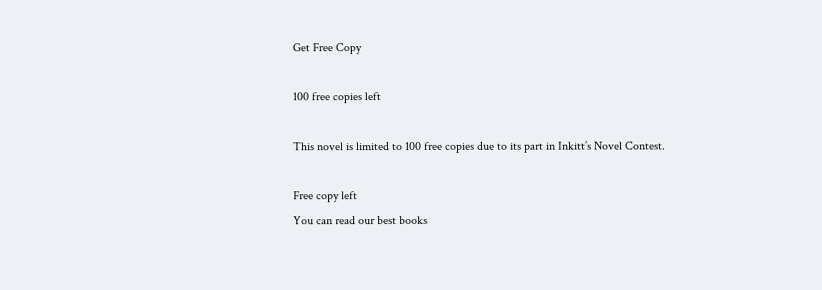Get Free Copy

100 free copies left

This novel is limited to 100 free copies due to its part in Inkitt’s Novel Contest.

Free copy left
You can read our best books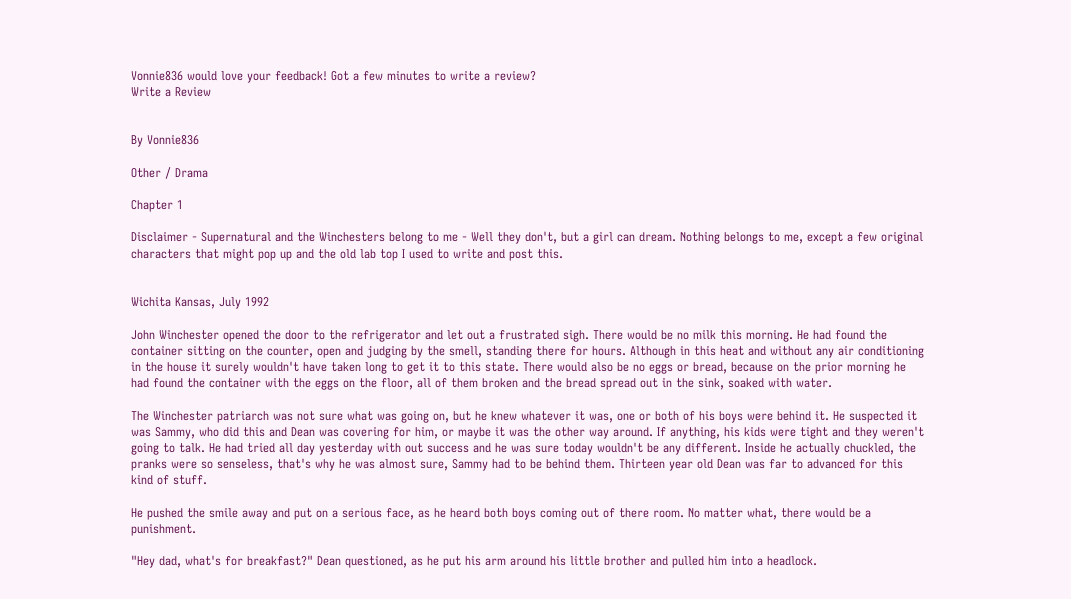Vonnie836 would love your feedback! Got a few minutes to write a review?
Write a Review


By Vonnie836

Other / Drama

Chapter 1

Disclaimer - Supernatural and the Winchesters belong to me - Well they don't, but a girl can dream. Nothing belongs to me, except a few original characters that might pop up and the old lab top I used to write and post this.


Wichita Kansas, July 1992

John Winchester opened the door to the refrigerator and let out a frustrated sigh. There would be no milk this morning. He had found the container sitting on the counter, open and judging by the smell, standing there for hours. Although in this heat and without any air conditioning in the house it surely wouldn't have taken long to get it to this state. There would also be no eggs or bread, because on the prior morning he had found the container with the eggs on the floor, all of them broken and the bread spread out in the sink, soaked with water.

The Winchester patriarch was not sure what was going on, but he knew whatever it was, one or both of his boys were behind it. He suspected it was Sammy, who did this and Dean was covering for him, or maybe it was the other way around. If anything, his kids were tight and they weren't going to talk. He had tried all day yesterday with out success and he was sure today wouldn't be any different. Inside he actually chuckled, the pranks were so senseless, that's why he was almost sure, Sammy had to be behind them. Thirteen year old Dean was far to advanced for this kind of stuff.

He pushed the smile away and put on a serious face, as he heard both boys coming out of there room. No matter what, there would be a punishment.

"Hey dad, what's for breakfast?" Dean questioned, as he put his arm around his little brother and pulled him into a headlock.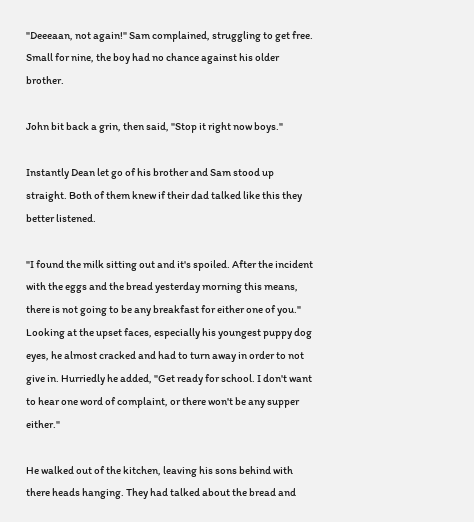"Deeeaan, not again!" Sam complained, struggling to get free. Small for nine, the boy had no chance against his older brother.

John bit back a grin, then said, "Stop it right now boys."

Instantly Dean let go of his brother and Sam stood up straight. Both of them knew if their dad talked like this they better listened.

"I found the milk sitting out and it's spoiled. After the incident with the eggs and the bread yesterday morning this means, there is not going to be any breakfast for either one of you." Looking at the upset faces, especially his youngest puppy dog eyes, he almost cracked and had to turn away in order to not give in. Hurriedly he added, "Get ready for school. I don't want to hear one word of complaint, or there won't be any supper either."

He walked out of the kitchen, leaving his sons behind with there heads hanging. They had talked about the bread and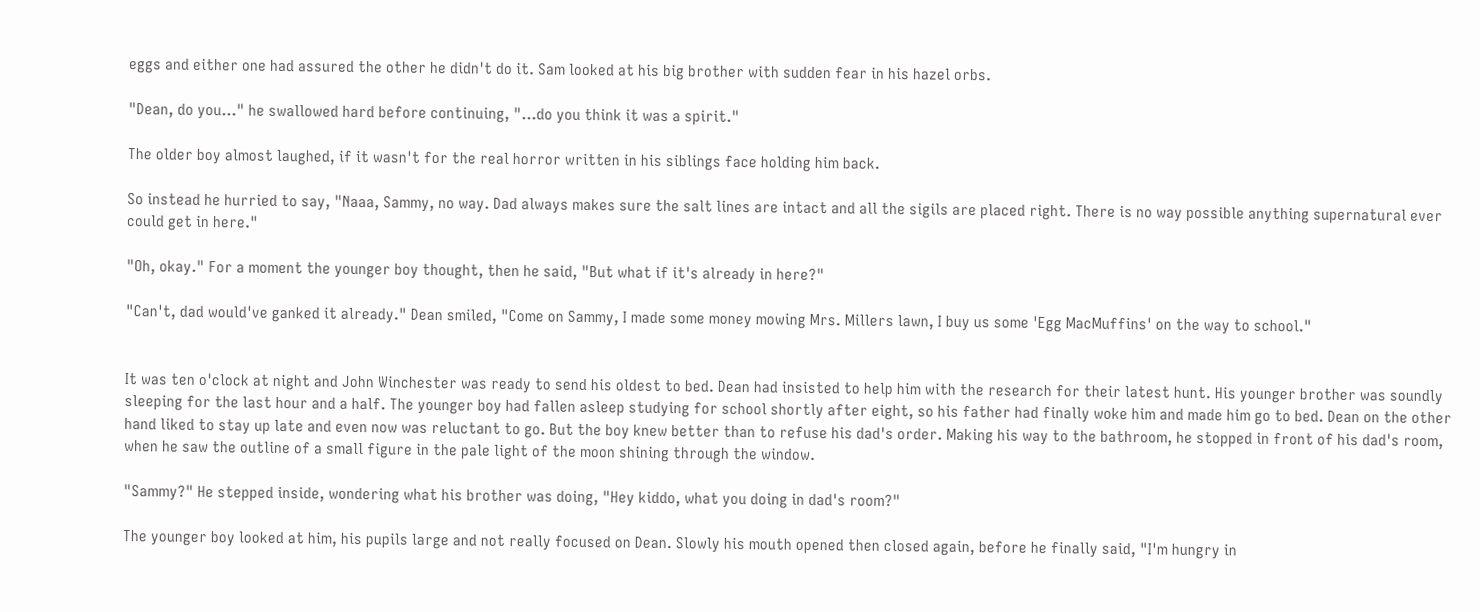eggs and either one had assured the other he didn't do it. Sam looked at his big brother with sudden fear in his hazel orbs.

"Dean, do you…" he swallowed hard before continuing, "…do you think it was a spirit."

The older boy almost laughed, if it wasn't for the real horror written in his siblings face holding him back.

So instead he hurried to say, "Naaa, Sammy, no way. Dad always makes sure the salt lines are intact and all the sigils are placed right. There is no way possible anything supernatural ever could get in here."

"Oh, okay." For a moment the younger boy thought, then he said, "But what if it's already in here?"

"Can't, dad would've ganked it already." Dean smiled, "Come on Sammy, I made some money mowing Mrs. Millers lawn, I buy us some 'Egg MacMuffins' on the way to school."


It was ten o'clock at night and John Winchester was ready to send his oldest to bed. Dean had insisted to help him with the research for their latest hunt. His younger brother was soundly sleeping for the last hour and a half. The younger boy had fallen asleep studying for school shortly after eight, so his father had finally woke him and made him go to bed. Dean on the other hand liked to stay up late and even now was reluctant to go. But the boy knew better than to refuse his dad's order. Making his way to the bathroom, he stopped in front of his dad's room, when he saw the outline of a small figure in the pale light of the moon shining through the window.

"Sammy?" He stepped inside, wondering what his brother was doing, "Hey kiddo, what you doing in dad's room?"

The younger boy looked at him, his pupils large and not really focused on Dean. Slowly his mouth opened then closed again, before he finally said, "I'm hungry in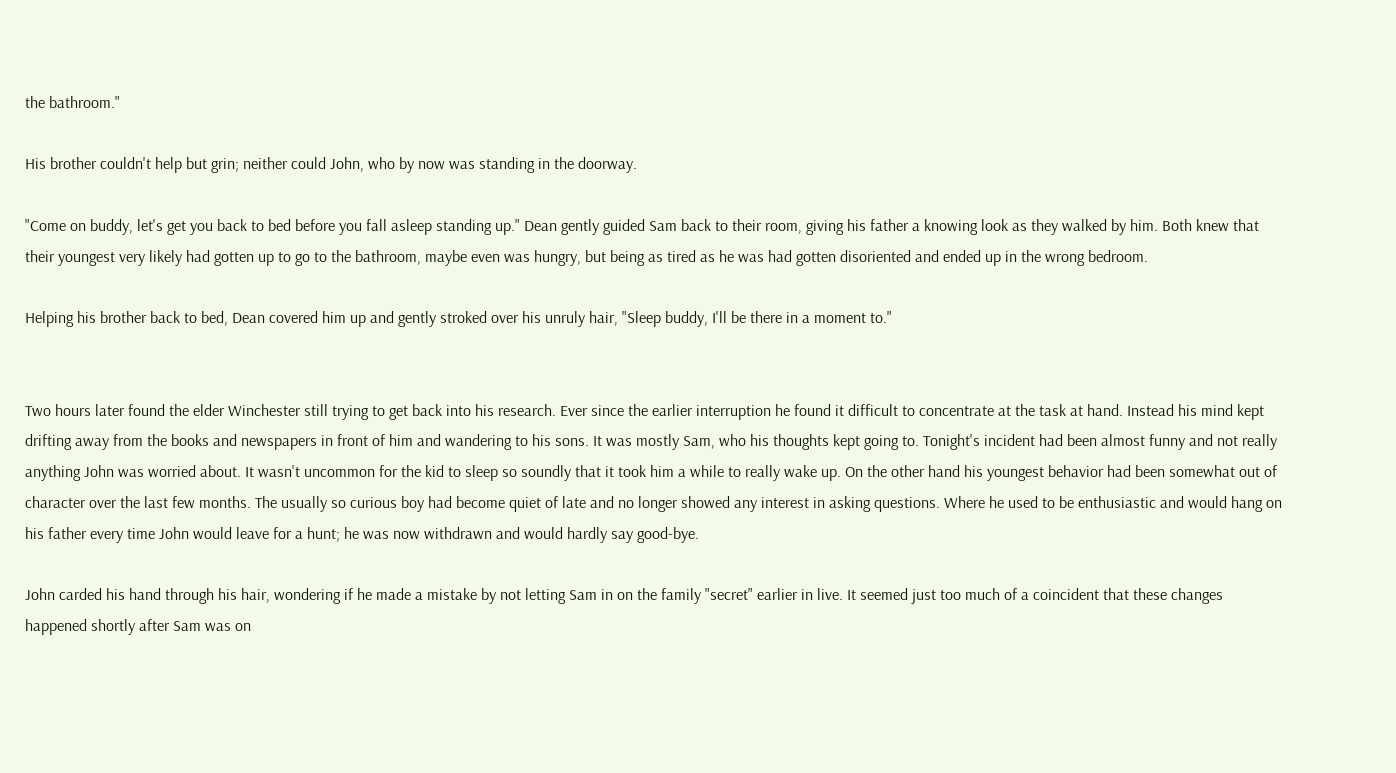the bathroom."

His brother couldn't help but grin; neither could John, who by now was standing in the doorway.

"Come on buddy, let's get you back to bed before you fall asleep standing up." Dean gently guided Sam back to their room, giving his father a knowing look as they walked by him. Both knew that their youngest very likely had gotten up to go to the bathroom, maybe even was hungry, but being as tired as he was had gotten disoriented and ended up in the wrong bedroom.

Helping his brother back to bed, Dean covered him up and gently stroked over his unruly hair, "Sleep buddy, I'll be there in a moment to."


Two hours later found the elder Winchester still trying to get back into his research. Ever since the earlier interruption he found it difficult to concentrate at the task at hand. Instead his mind kept drifting away from the books and newspapers in front of him and wandering to his sons. It was mostly Sam, who his thoughts kept going to. Tonight's incident had been almost funny and not really anything John was worried about. It wasn't uncommon for the kid to sleep so soundly that it took him a while to really wake up. On the other hand his youngest behavior had been somewhat out of character over the last few months. The usually so curious boy had become quiet of late and no longer showed any interest in asking questions. Where he used to be enthusiastic and would hang on his father every time John would leave for a hunt; he was now withdrawn and would hardly say good-bye.

John carded his hand through his hair, wondering if he made a mistake by not letting Sam in on the family "secret" earlier in live. It seemed just too much of a coincident that these changes happened shortly after Sam was on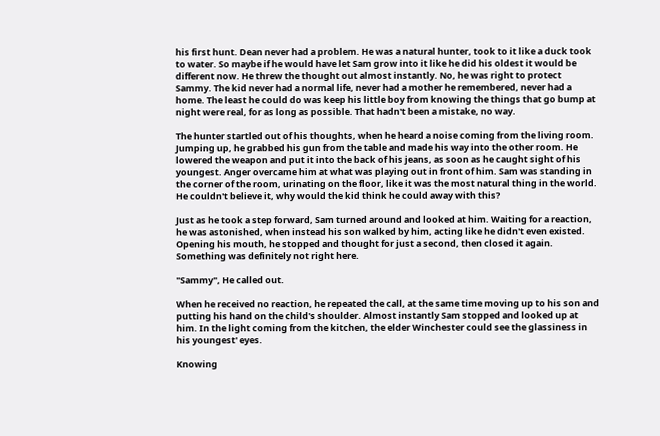his first hunt. Dean never had a problem. He was a natural hunter, took to it like a duck took to water. So maybe if he would have let Sam grow into it like he did his oldest it would be different now. He threw the thought out almost instantly. No, he was right to protect Sammy. The kid never had a normal life, never had a mother he remembered, never had a home. The least he could do was keep his little boy from knowing the things that go bump at night were real, for as long as possible. That hadn't been a mistake, no way.

The hunter startled out of his thoughts, when he heard a noise coming from the living room. Jumping up, he grabbed his gun from the table and made his way into the other room. He lowered the weapon and put it into the back of his jeans, as soon as he caught sight of his youngest. Anger overcame him at what was playing out in front of him. Sam was standing in the corner of the room, urinating on the floor, like it was the most natural thing in the world. He couldn't believe it, why would the kid think he could away with this?

Just as he took a step forward, Sam turned around and looked at him. Waiting for a reaction, he was astonished, when instead his son walked by him, acting like he didn't even existed. Opening his mouth, he stopped and thought for just a second, then closed it again. Something was definitely not right here.

"Sammy", He called out.

When he received no reaction, he repeated the call, at the same time moving up to his son and putting his hand on the child's shoulder. Almost instantly Sam stopped and looked up at him. In the light coming from the kitchen, the elder Winchester could see the glassiness in his youngest' eyes.

Knowing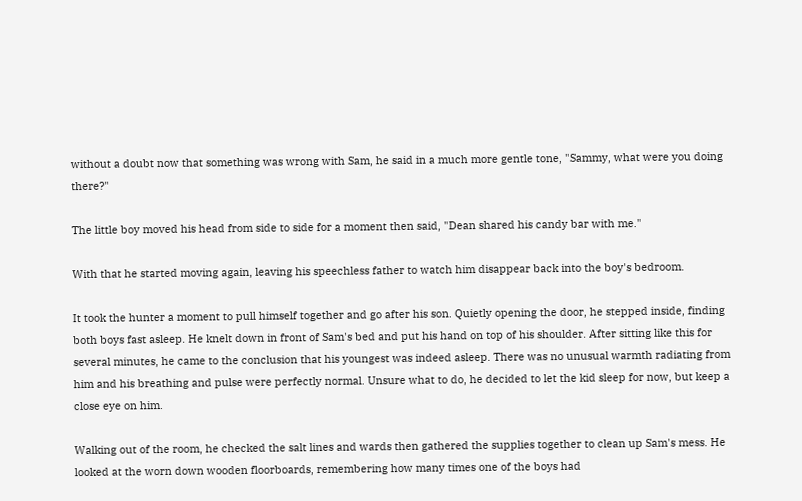without a doubt now that something was wrong with Sam, he said in a much more gentle tone, "Sammy, what were you doing there?"

The little boy moved his head from side to side for a moment then said, "Dean shared his candy bar with me."

With that he started moving again, leaving his speechless father to watch him disappear back into the boy's bedroom.

It took the hunter a moment to pull himself together and go after his son. Quietly opening the door, he stepped inside, finding both boys fast asleep. He knelt down in front of Sam's bed and put his hand on top of his shoulder. After sitting like this for several minutes, he came to the conclusion that his youngest was indeed asleep. There was no unusual warmth radiating from him and his breathing and pulse were perfectly normal. Unsure what to do, he decided to let the kid sleep for now, but keep a close eye on him.

Walking out of the room, he checked the salt lines and wards then gathered the supplies together to clean up Sam's mess. He looked at the worn down wooden floorboards, remembering how many times one of the boys had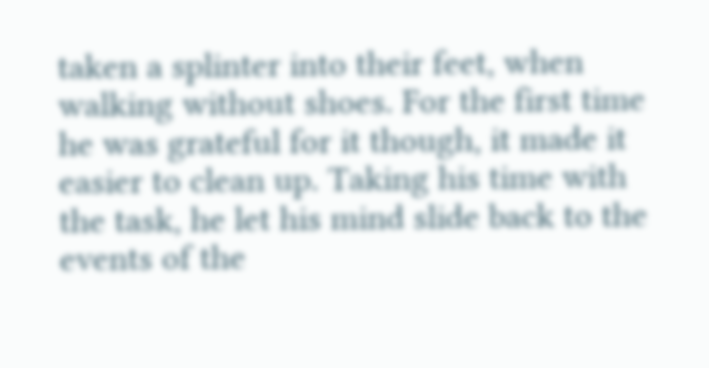taken a splinter into their feet, when walking without shoes. For the first time he was grateful for it though, it made it easier to clean up. Taking his time with the task, he let his mind slide back to the events of the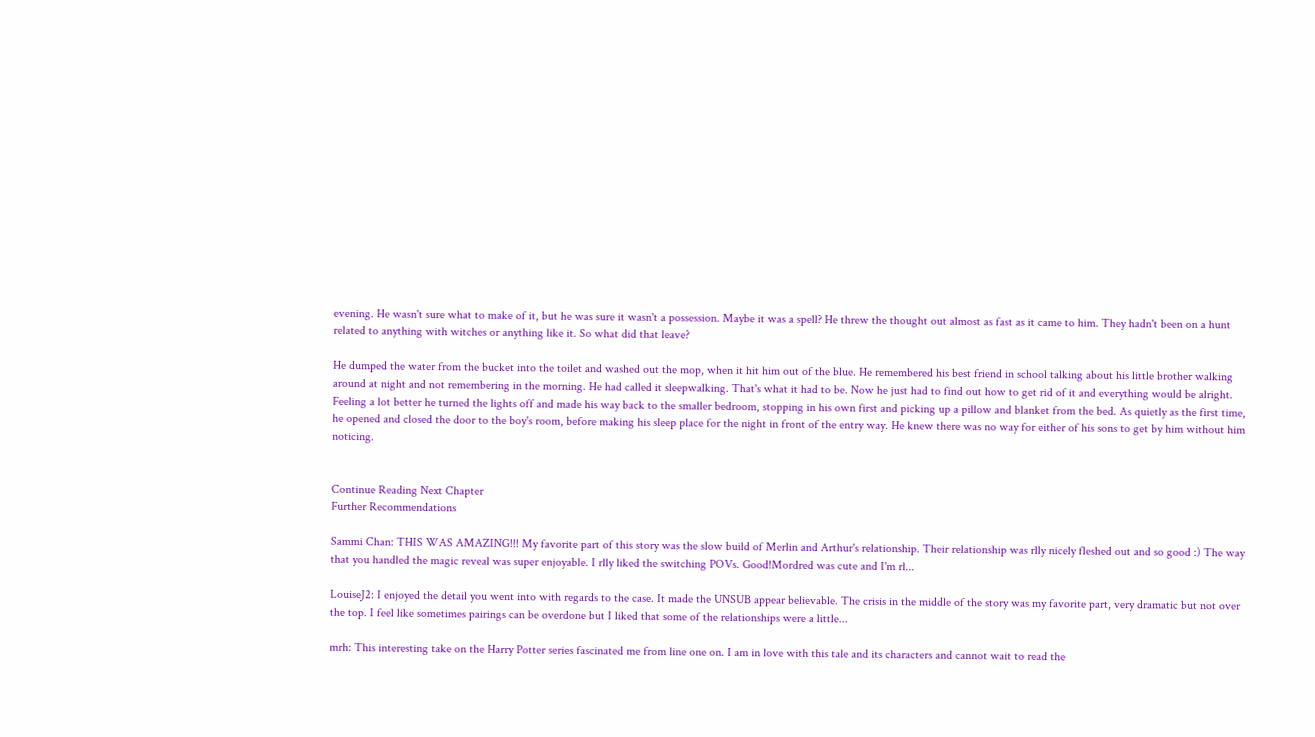evening. He wasn't sure what to make of it, but he was sure it wasn't a possession. Maybe it was a spell? He threw the thought out almost as fast as it came to him. They hadn't been on a hunt related to anything with witches or anything like it. So what did that leave?

He dumped the water from the bucket into the toilet and washed out the mop, when it hit him out of the blue. He remembered his best friend in school talking about his little brother walking around at night and not remembering in the morning. He had called it sleepwalking. That's what it had to be. Now he just had to find out how to get rid of it and everything would be alright. Feeling a lot better he turned the lights off and made his way back to the smaller bedroom, stopping in his own first and picking up a pillow and blanket from the bed. As quietly as the first time, he opened and closed the door to the boy's room, before making his sleep place for the night in front of the entry way. He knew there was no way for either of his sons to get by him without him noticing.


Continue Reading Next Chapter
Further Recommendations

Sammi Chan: THIS WAS AMAZING!!! My favorite part of this story was the slow build of Merlin and Arthur's relationship. Their relationship was rlly nicely fleshed out and so good :) The way that you handled the magic reveal was super enjoyable. I rlly liked the switching POVs. Good!Mordred was cute and I'm rl...

LouiseJ2: I enjoyed the detail you went into with regards to the case. It made the UNSUB appear believable. The crisis in the middle of the story was my favorite part, very dramatic but not over the top. I feel like sometimes pairings can be overdone but I liked that some of the relationships were a little...

mrh: This interesting take on the Harry Potter series fascinated me from line one on. I am in love with this tale and its characters and cannot wait to read the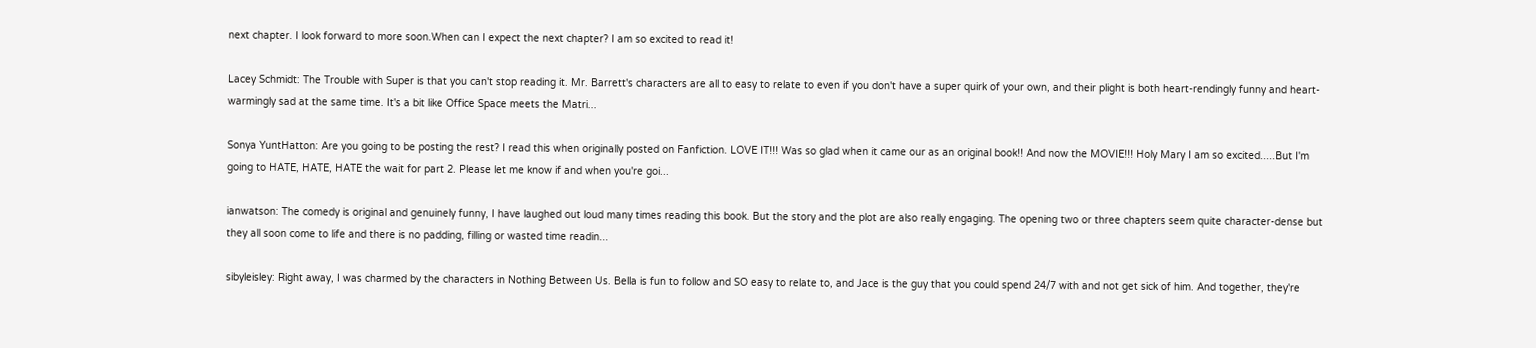next chapter. I look forward to more soon.When can I expect the next chapter? I am so excited to read it!

Lacey Schmidt: The Trouble with Super is that you can't stop reading it. Mr. Barrett's characters are all to easy to relate to even if you don't have a super quirk of your own, and their plight is both heart-rendingly funny and heart-warmingly sad at the same time. It's a bit like Office Space meets the Matri...

Sonya YuntHatton: Are you going to be posting the rest? I read this when originally posted on Fanfiction. LOVE IT!!! Was so glad when it came our as an original book!! And now the MOVIE!!! Holy Mary I am so excited.....But I'm going to HATE, HATE, HATE the wait for part 2. Please let me know if and when you're goi...

ianwatson: The comedy is original and genuinely funny, I have laughed out loud many times reading this book. But the story and the plot are also really engaging. The opening two or three chapters seem quite character-dense but they all soon come to life and there is no padding, filling or wasted time readin...

sibyleisley: Right away, I was charmed by the characters in Nothing Between Us. Bella is fun to follow and SO easy to relate to, and Jace is the guy that you could spend 24/7 with and not get sick of him. And together, they're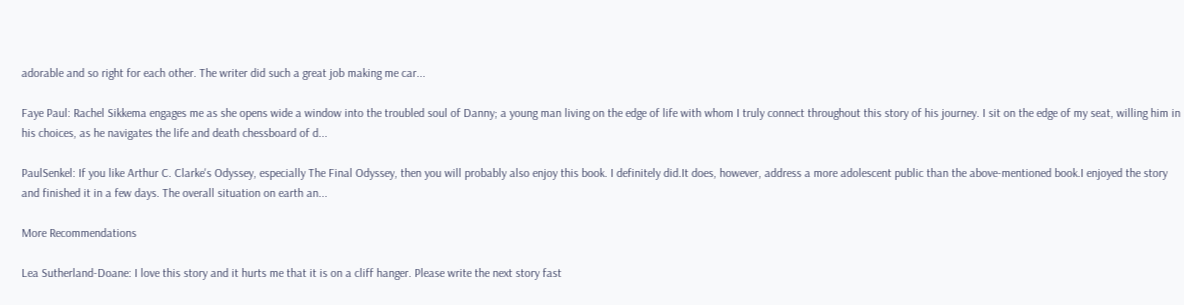adorable and so right for each other. The writer did such a great job making me car...

Faye Paul: Rachel Sikkema engages me as she opens wide a window into the troubled soul of Danny; a young man living on the edge of life with whom I truly connect throughout this story of his journey. I sit on the edge of my seat, willing him in his choices, as he navigates the life and death chessboard of d...

PaulSenkel: If you like Arthur C. Clarke's Odyssey, especially The Final Odyssey, then you will probably also enjoy this book. I definitely did.It does, however, address a more adolescent public than the above-mentioned book.I enjoyed the story and finished it in a few days. The overall situation on earth an...

More Recommendations

Lea Sutherland-Doane: I love this story and it hurts me that it is on a cliff hanger. Please write the next story fast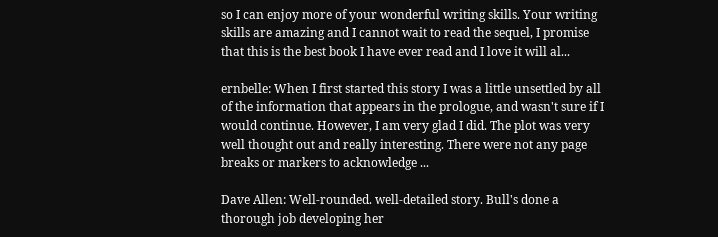so I can enjoy more of your wonderful writing skills. Your writing skills are amazing and I cannot wait to read the sequel, I promise that this is the best book I have ever read and I love it will al...

ernbelle: When I first started this story I was a little unsettled by all of the information that appears in the prologue, and wasn't sure if I would continue. However, I am very glad I did. The plot was very well thought out and really interesting. There were not any page breaks or markers to acknowledge ...

Dave Allen: Well-rounded. well-detailed story. Bull's done a thorough job developing her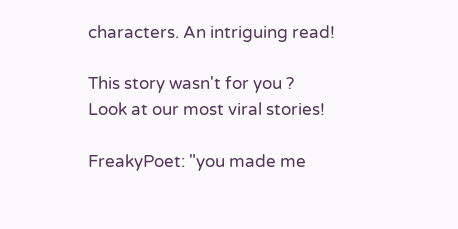characters. An intriguing read!

This story wasn't for you ?
Look at our most viral stories!

FreakyPoet: "you made me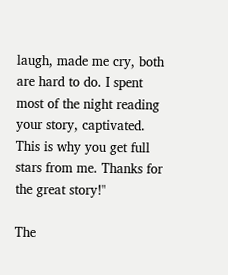laugh, made me cry, both are hard to do. I spent most of the night reading your story, captivated. This is why you get full stars from me. Thanks for the great story!"

The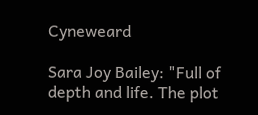Cyneweard

Sara Joy Bailey: "Full of depth and life. The plot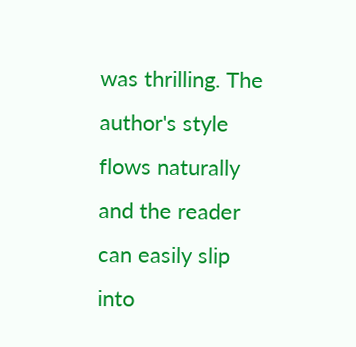was thrilling. The author's style flows naturally and the reader can easily slip into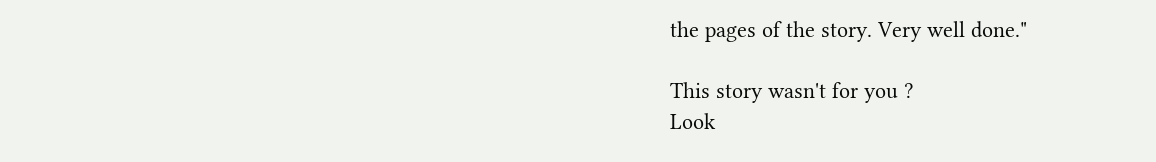the pages of the story. Very well done."

This story wasn't for you ?
Look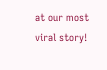at our most viral story!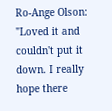Ro-Ange Olson: "Loved it and couldn't put it down. I really hope there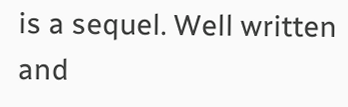is a sequel. Well written and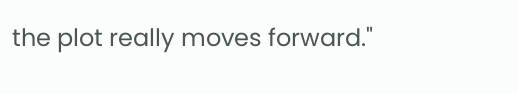the plot really moves forward."